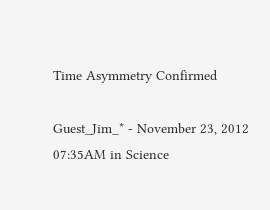Time Asymmetry Confirmed

Guest_Jim_* - November 23, 2012 07:35AM in Science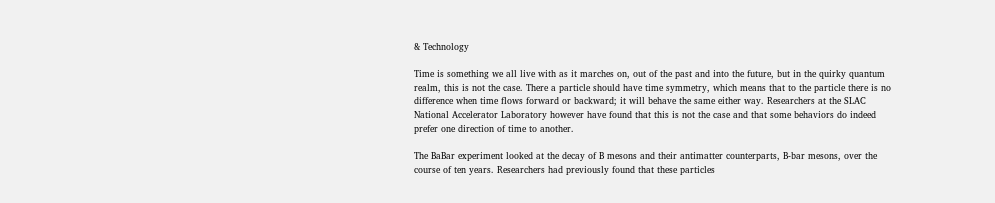& Technology

Time is something we all live with as it marches on, out of the past and into the future, but in the quirky quantum realm, this is not the case. There a particle should have time symmetry, which means that to the particle there is no difference when time flows forward or backward; it will behave the same either way. Researchers at the SLAC National Accelerator Laboratory however have found that this is not the case and that some behaviors do indeed prefer one direction of time to another.

The BaBar experiment looked at the decay of B mesons and their antimatter counterparts, B-bar mesons, over the course of ten years. Researchers had previously found that these particles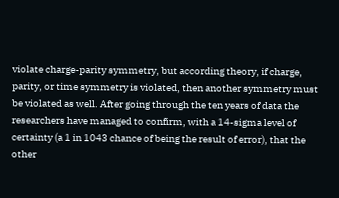violate charge-parity symmetry, but according theory, if charge, parity, or time symmetry is violated, then another symmetry must be violated as well. After going through the ten years of data the researchers have managed to confirm, with a 14-sigma level of certainty (a 1 in 1043 chance of being the result of error), that the other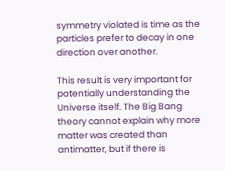symmetry violated is time as the particles prefer to decay in one direction over another.

This result is very important for potentially understanding the Universe itself. The Big Bang theory cannot explain why more matter was created than antimatter, but if there is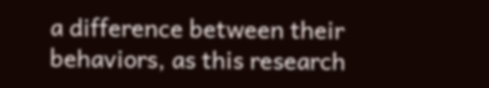a difference between their behaviors, as this research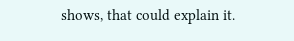shows, that could explain it.